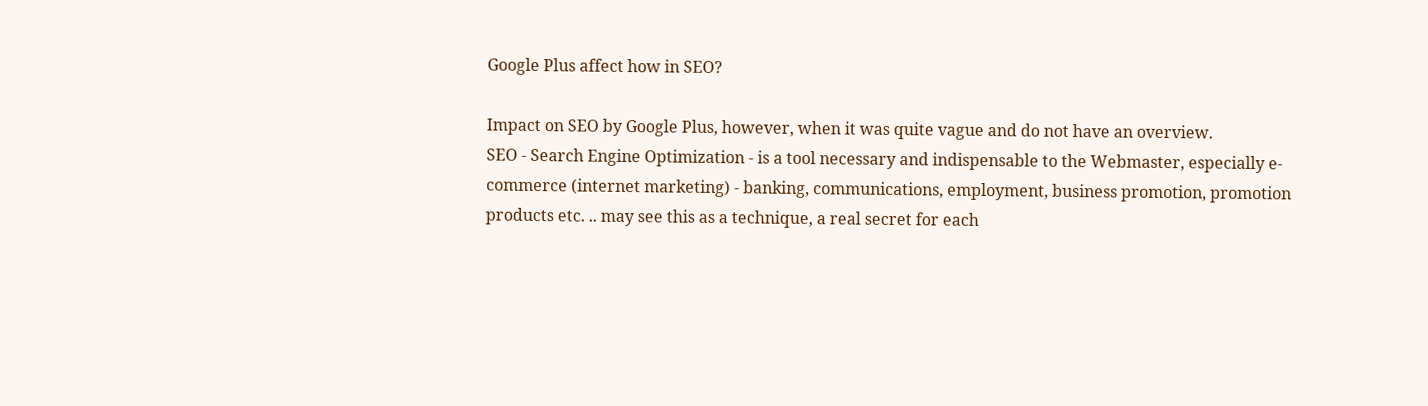Google Plus affect how in SEO?

Impact on SEO by Google Plus, however, when it was quite vague and do not have an overview.
SEO - Search Engine Optimization - is a tool necessary and indispensable to the Webmaster, especially e-commerce (internet marketing) - banking, communications, employment, business promotion, promotion
products etc. .. may see this as a technique, a real secret for each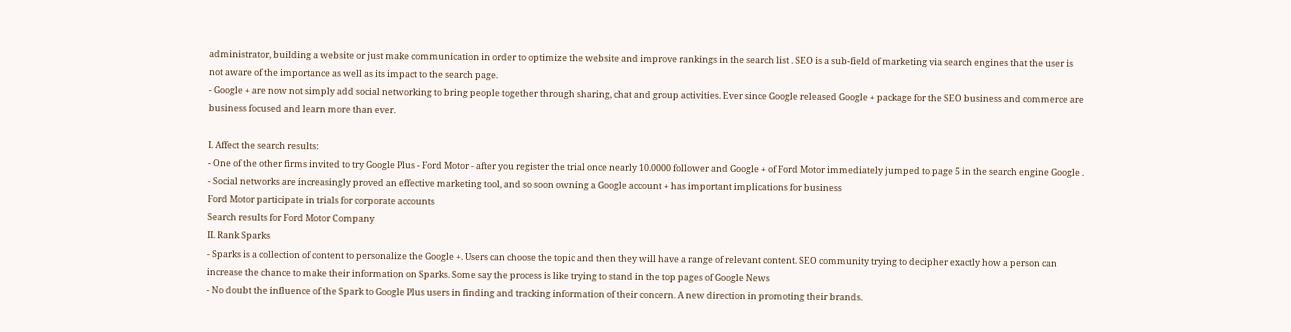administrator, building a website or just make communication in order to optimize the website and improve rankings in the search list . SEO is a sub-field of marketing via search engines that the user is not aware of the importance as well as its impact to the search page.
- Google + are now not simply add social networking to bring people together through sharing, chat and group activities. Ever since Google released Google + package for the SEO business and commerce are business focused and learn more than ever.

I. Affect the search results:
- One of the other firms invited to try Google Plus - Ford Motor - after you register the trial once nearly 10.0000 follower and Google + of Ford Motor immediately jumped to page 5 in the search engine Google .
- Social networks are increasingly proved an effective marketing tool, and so soon owning a Google account + has important implications for business
Ford Motor participate in trials for corporate accounts
Search results for Ford Motor Company
II. Rank Sparks
- Sparks is a collection of content to personalize the Google +. Users can choose the topic and then they will have a range of relevant content. SEO community trying to decipher exactly how a person can increase the chance to make their information on Sparks. Some say the process is like trying to stand in the top pages of Google News
- No doubt the influence of the Spark to Google Plus users in finding and tracking information of their concern. A new direction in promoting their brands.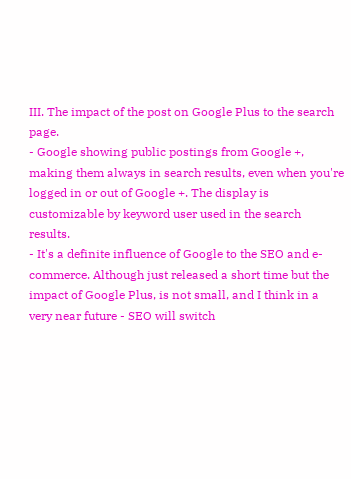III. The impact of the post on Google Plus to the search page.
- Google showing public postings from Google +, making them always in search results, even when you're logged in or out of Google +. The display is customizable by keyword user used in the search results.
- It's a definite influence of Google to the SEO and e-commerce. Although just released a short time but the impact of Google Plus, is not small, and I think in a very near future - SEO will switch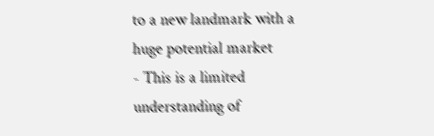to a new landmark with a huge potential market
- This is a limited understanding of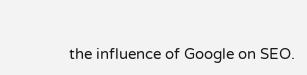the influence of Google on SEO.